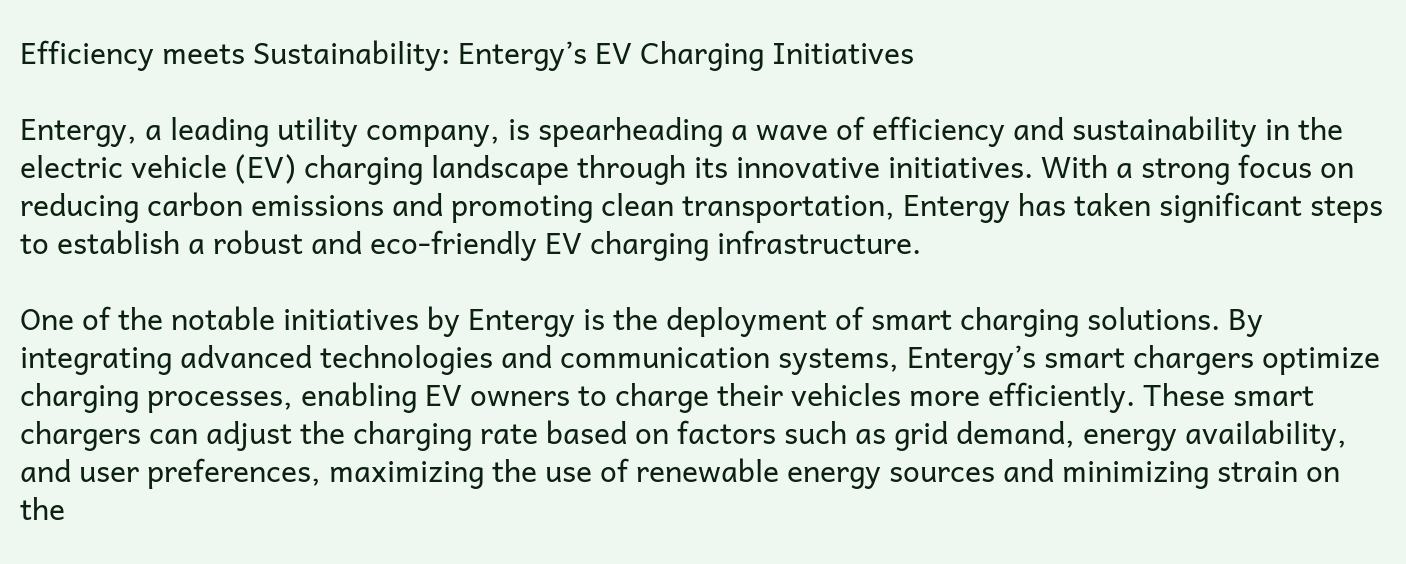Efficiency meets Sustainability: Entergy’s EV Charging Initiatives

Entergy, a leading utility company, is spearheading a wave of efficiency and sustainability in the electric vehicle (EV) charging landscape through its innovative initiatives. With a strong focus on reducing carbon emissions and promoting clean transportation, Entergy has taken significant steps to establish a robust and eco-friendly EV charging infrastructure.

One of the notable initiatives by Entergy is the deployment of smart charging solutions. By integrating advanced technologies and communication systems, Entergy’s smart chargers optimize charging processes, enabling EV owners to charge their vehicles more efficiently. These smart chargers can adjust the charging rate based on factors such as grid demand, energy availability, and user preferences, maximizing the use of renewable energy sources and minimizing strain on the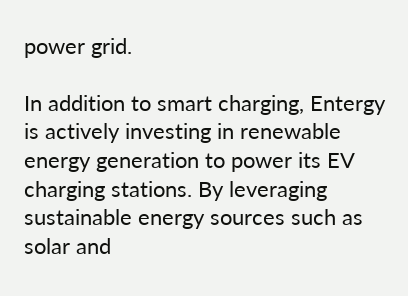power grid.

In addition to smart charging, Entergy is actively investing in renewable energy generation to power its EV charging stations. By leveraging sustainable energy sources such as solar and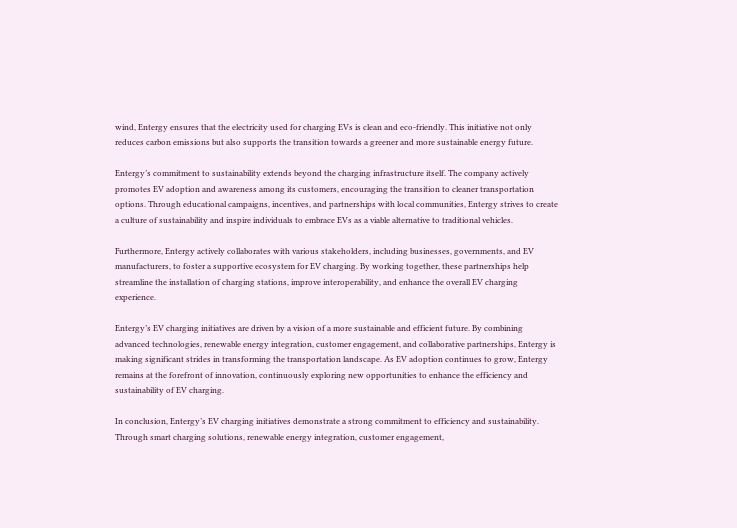wind, Entergy ensures that the electricity used for charging EVs is clean and eco-friendly. This initiative not only reduces carbon emissions but also supports the transition towards a greener and more sustainable energy future.

Entergy’s commitment to sustainability extends beyond the charging infrastructure itself. The company actively promotes EV adoption and awareness among its customers, encouraging the transition to cleaner transportation options. Through educational campaigns, incentives, and partnerships with local communities, Entergy strives to create a culture of sustainability and inspire individuals to embrace EVs as a viable alternative to traditional vehicles.

Furthermore, Entergy actively collaborates with various stakeholders, including businesses, governments, and EV manufacturers, to foster a supportive ecosystem for EV charging. By working together, these partnerships help streamline the installation of charging stations, improve interoperability, and enhance the overall EV charging experience.

Entergy’s EV charging initiatives are driven by a vision of a more sustainable and efficient future. By combining advanced technologies, renewable energy integration, customer engagement, and collaborative partnerships, Entergy is making significant strides in transforming the transportation landscape. As EV adoption continues to grow, Entergy remains at the forefront of innovation, continuously exploring new opportunities to enhance the efficiency and sustainability of EV charging.

In conclusion, Entergy’s EV charging initiatives demonstrate a strong commitment to efficiency and sustainability. Through smart charging solutions, renewable energy integration, customer engagement,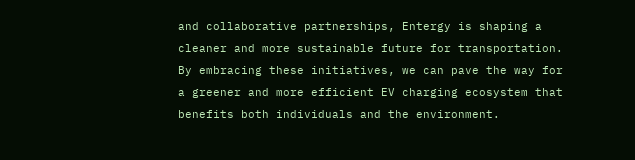and collaborative partnerships, Entergy is shaping a cleaner and more sustainable future for transportation. By embracing these initiatives, we can pave the way for a greener and more efficient EV charging ecosystem that benefits both individuals and the environment.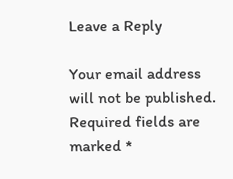Leave a Reply

Your email address will not be published. Required fields are marked *